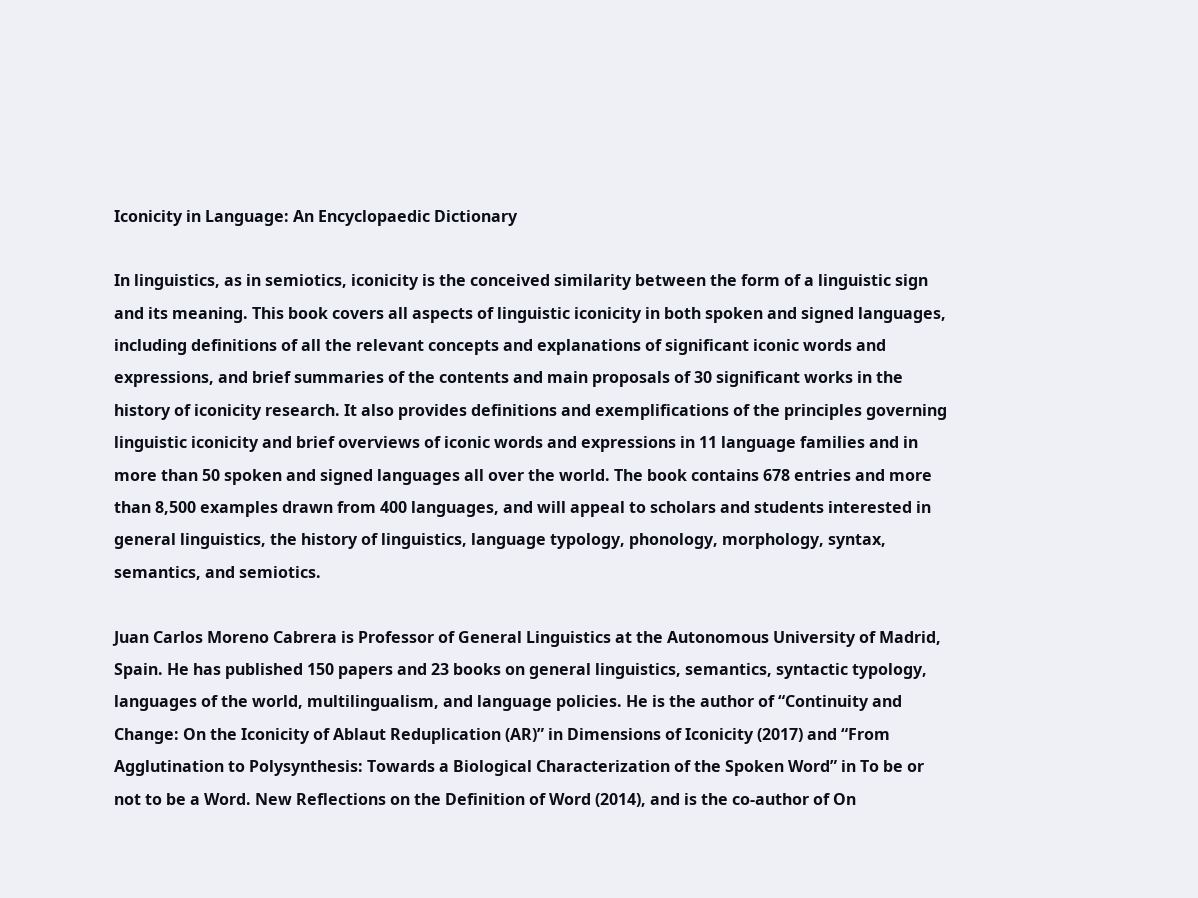Iconicity in Language: An Encyclopaedic Dictionary

In linguistics, as in semiotics, iconicity is the conceived similarity between the form of a linguistic sign and its meaning. This book covers all aspects of linguistic iconicity in both spoken and signed languages, including definitions of all the relevant concepts and explanations of significant iconic words and expressions, and brief summaries of the contents and main proposals of 30 significant works in the history of iconicity research. It also provides definitions and exemplifications of the principles governing linguistic iconicity and brief overviews of iconic words and expressions in 11 language families and in more than 50 spoken and signed languages all over the world. The book contains 678 entries and more than 8,500 examples drawn from 400 languages, and will appeal to scholars and students interested in general linguistics, the history of linguistics, language typology, phonology, morphology, syntax, semantics, and semiotics.

Juan Carlos Moreno Cabrera is Professor of General Linguistics at the Autonomous University of Madrid, Spain. He has published 150 papers and 23 books on general linguistics, semantics, syntactic typology, languages of the world, multilingualism, and language policies. He is the author of “Continuity and Change: On the Iconicity of Ablaut Reduplication (AR)” in Dimensions of Iconicity (2017) and “From Agglutination to Polysynthesis: Towards a Biological Characterization of the Spoken Word” in To be or not to be a Word. New Reflections on the Definition of Word (2014), and is the co-author of On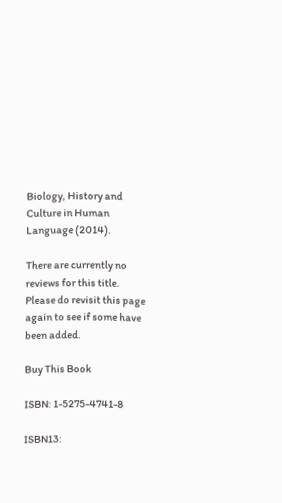Biology, History and Culture in Human Language (2014).

There are currently no reviews for this title. Please do revisit this page again to see if some have been added.

Buy This Book

ISBN: 1-5275-4741-8

ISBN13: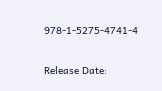978-1-5275-4741-4

Release Date: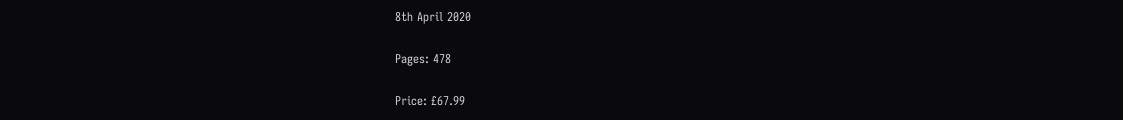8th April 2020

Pages: 478

Price: £67.99